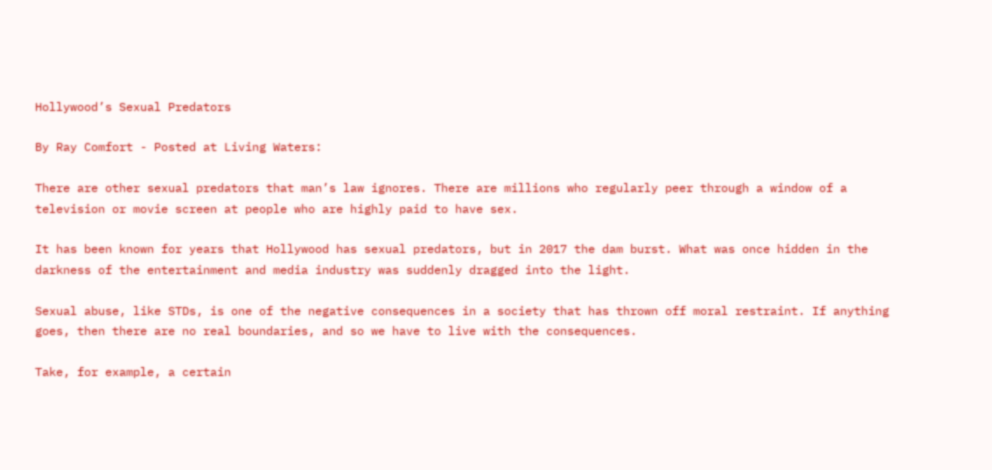Hollywood’s Sexual Predators

By Ray Comfort - Posted at Living Waters:

There are other sexual predators that man’s law ignores. There are millions who regularly peer through a window of a television or movie screen at people who are highly paid to have sex.

It has been known for years that Hollywood has sexual predators, but in 2017 the dam burst. What was once hidden in the darkness of the entertainment and media industry was suddenly dragged into the light.

Sexual abuse, like STDs, is one of the negative consequences in a society that has thrown off moral restraint. If anything goes, then there are no real boundaries, and so we have to live with the consequences.

Take, for example, a certain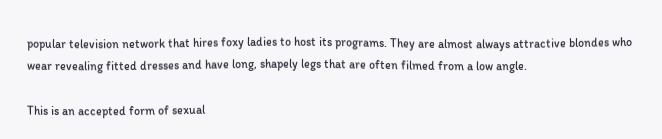popular television network that hires foxy ladies to host its programs. They are almost always attractive blondes who wear revealing fitted dresses and have long, shapely legs that are often filmed from a low angle.

This is an accepted form of sexual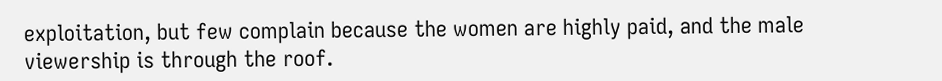exploitation, but few complain because the women are highly paid, and the male viewership is through the roof.